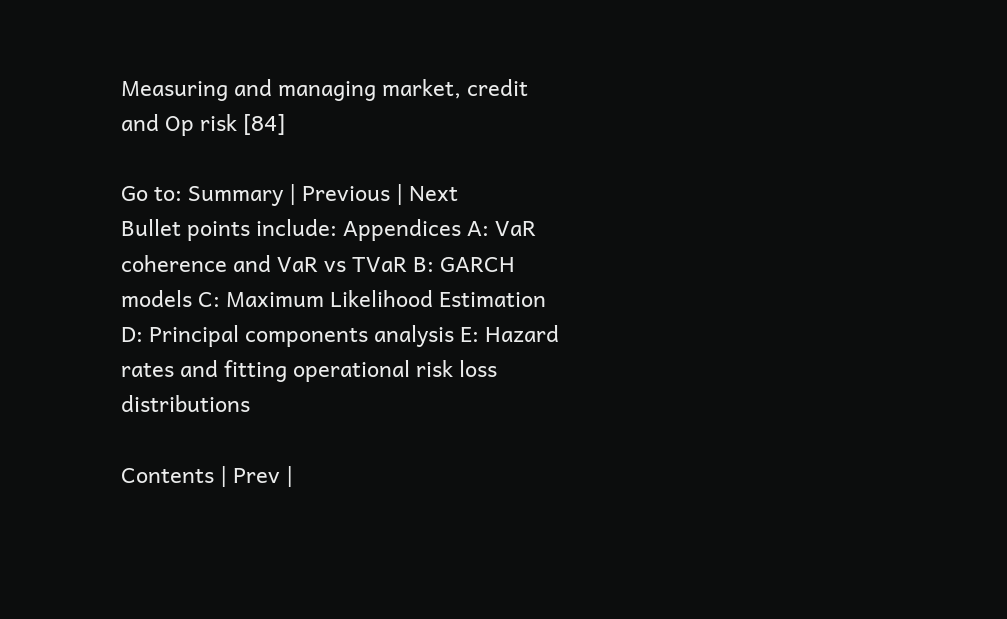Measuring and managing market, credit and Op risk [84]

Go to: Summary | Previous | Next
Bullet points include: Appendices A: VaR coherence and VaR vs TVaR B: GARCH models C: Maximum Likelihood Estimation D: Principal components analysis E: Hazard rates and fitting operational risk loss distributions

Contents | Prev |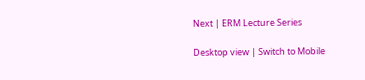Next | ERM Lecture Series

Desktop view | Switch to Mobile